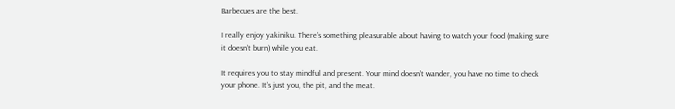Barbecues are the best.

I really enjoy yakiniku. There’s something pleasurable about having to watch your food (making sure it doesn’t burn) while you eat.

It requires you to stay mindful and present. Your mind doesn’t wander, you have no time to check your phone. It’s just you, the pit, and the meat.